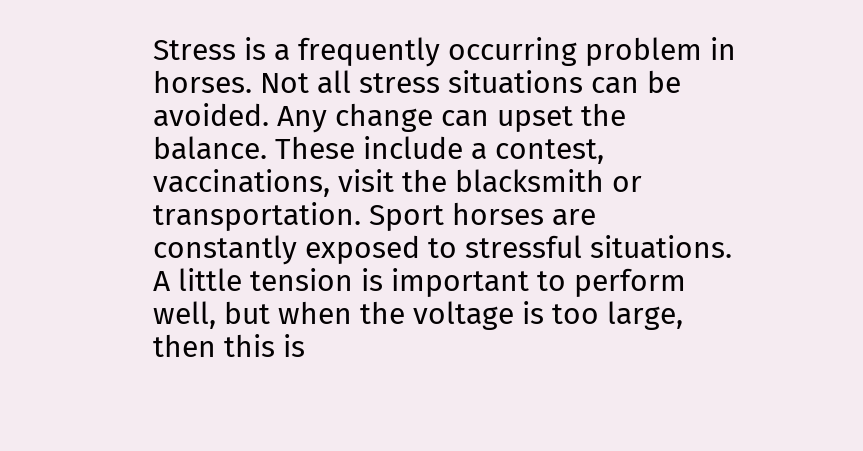Stress is a frequently occurring problem in horses. Not all stress situations can be avoided. Any change can upset the balance. These include a contest, vaccinations, visit the blacksmith or transportation. Sport horses are constantly exposed to stressful situations. A little tension is important to perform well, but when the voltage is too large, then this is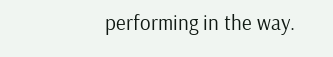performing in the way.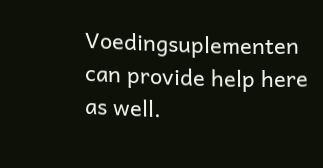Voedingsuplementen can provide help here as well.